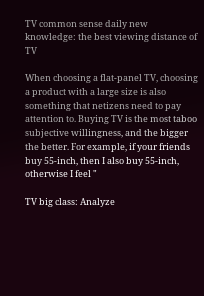TV common sense daily new knowledge: the best viewing distance of TV

When choosing a flat-panel TV, choosing a product with a large size is also something that netizens need to pay attention to. Buying TV is the most taboo subjective willingness, and the bigger the better. For example, if your friends buy 55-inch, then I also buy 55-inch, otherwise I feel "

TV big class: Analyze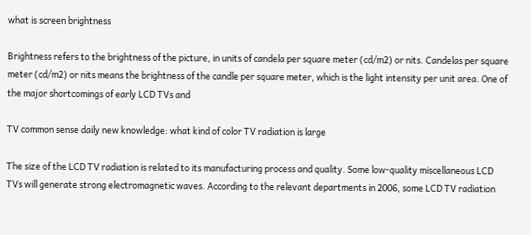what is screen brightness

Brightness refers to the brightness of the picture, in units of candela per square meter (cd/m2) or nits. Candelas per square meter (cd/m2) or nits means the brightness of the candle per square meter, which is the light intensity per unit area. One of the major shortcomings of early LCD TVs and

TV common sense daily new knowledge: what kind of color TV radiation is large

The size of the LCD TV radiation is related to its manufacturing process and quality. Some low-quality miscellaneous LCD TVs will generate strong electromagnetic waves. According to the relevant departments in 2006, some LCD TV radiation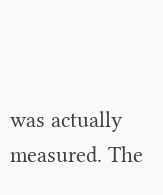was actually measured. The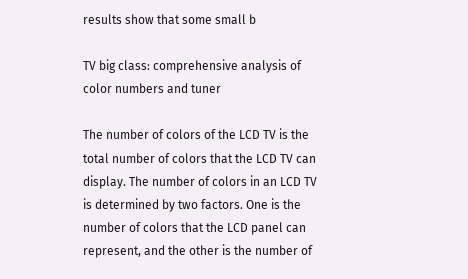results show that some small b

TV big class: comprehensive analysis of color numbers and tuner

The number of colors of the LCD TV is the total number of colors that the LCD TV can display. The number of colors in an LCD TV is determined by two factors. One is the number of colors that the LCD panel can represent, and the other is the number of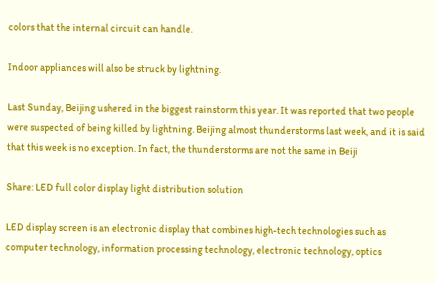colors that the internal circuit can handle.

Indoor appliances will also be struck by lightning.

Last Sunday, Beijing ushered in the biggest rainstorm this year. It was reported that two people were suspected of being killed by lightning. Beijing almost thunderstorms last week, and it is said that this week is no exception. In fact, the thunderstorms are not the same in Beiji

Share: LED full color display light distribution solution

LED display screen is an electronic display that combines high-tech technologies such as computer technology, information processing technology, electronic technology, optics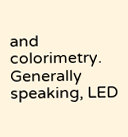and colorimetry. Generally speaking, LED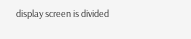display screen is divided